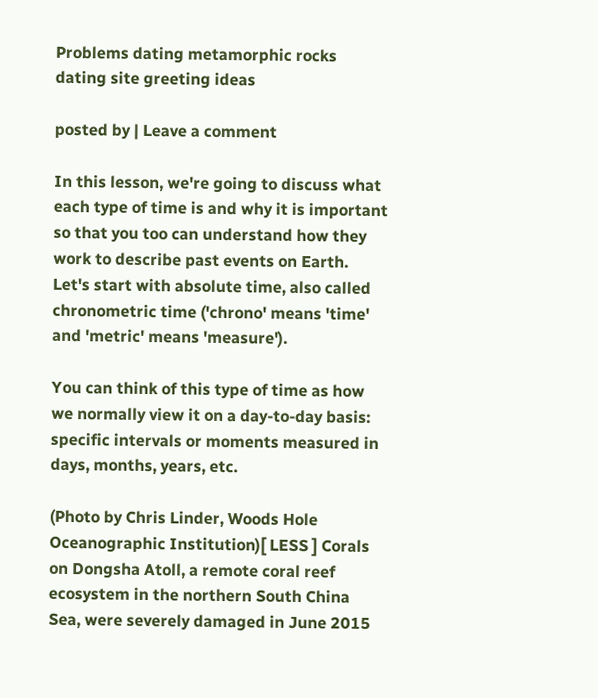Problems dating metamorphic rocks dating site greeting ideas

posted by | Leave a comment

In this lesson, we're going to discuss what each type of time is and why it is important so that you too can understand how they work to describe past events on Earth. Let's start with absolute time, also called chronometric time ('chrono' means 'time' and 'metric' means 'measure').

You can think of this type of time as how we normally view it on a day-to-day basis: specific intervals or moments measured in days, months, years, etc.

(Photo by Chris Linder, Woods Hole Oceanographic Institution)[ LESS ] Corals on Dongsha Atoll, a remote coral reef ecosystem in the northern South China Sea, were severely damaged in June 2015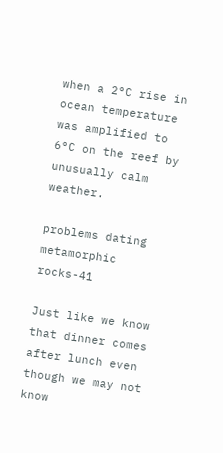when a 2°C rise in ocean temperature was amplified to 6°C on the reef by unusually calm weather.

problems dating metamorphic rocks-41

Just like we know that dinner comes after lunch even though we may not know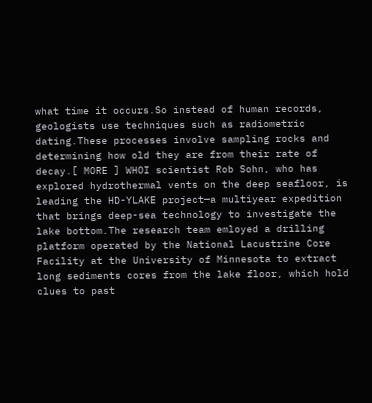what time it occurs.So instead of human records, geologists use techniques such as radiometric dating.These processes involve sampling rocks and determining how old they are from their rate of decay.[ MORE ] WHOI scientist Rob Sohn, who has explored hydrothermal vents on the deep seafloor, is leading the HD-YLAKE project—a multiyear expedition that brings deep-sea technology to investigate the lake bottom.The research team emloyed a drilling platform operated by the National Lacustrine Core Facility at the University of Minnesota to extract long sediments cores from the lake floor, which hold clues to past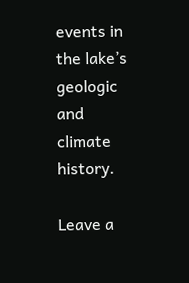events in the lake’s geologic and climate history.

Leave a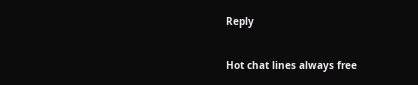Reply

Hot chat lines always free